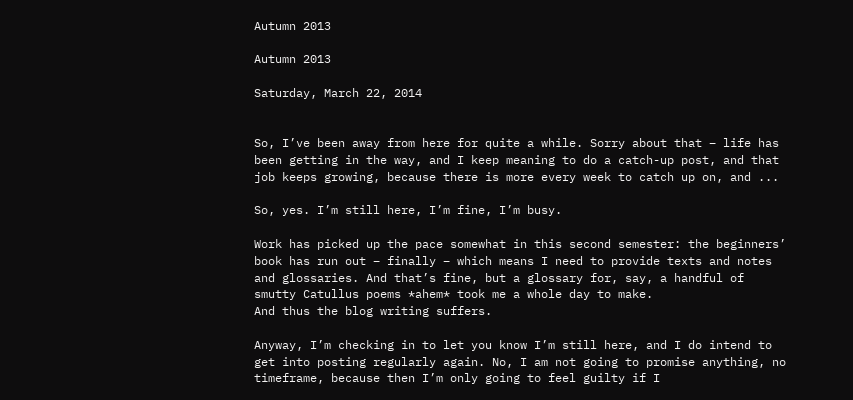Autumn 2013

Autumn 2013

Saturday, March 22, 2014


So, I’ve been away from here for quite a while. Sorry about that – life has been getting in the way, and I keep meaning to do a catch-up post, and that job keeps growing, because there is more every week to catch up on, and ...

So, yes. I’m still here, I’m fine, I’m busy.

Work has picked up the pace somewhat in this second semester: the beginners’ book has run out – finally – which means I need to provide texts and notes and glossaries. And that’s fine, but a glossary for, say, a handful of smutty Catullus poems *ahem* took me a whole day to make.
And thus the blog writing suffers.

Anyway, I’m checking in to let you know I’m still here, and I do intend to get into posting regularly again. No, I am not going to promise anything, no timeframe, because then I’m only going to feel guilty if I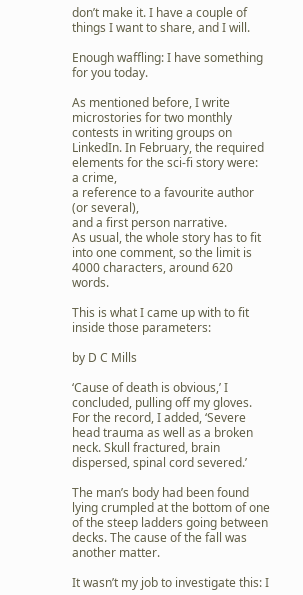don’t make it. I have a couple of things I want to share, and I will.

Enough waffling: I have something for you today.

As mentioned before, I write microstories for two monthly contests in writing groups on LinkedIn. In February, the required elements for the sci-fi story were:
a crime,
a reference to a favourite author (or several),
and a first person narrative.
As usual, the whole story has to fit into one comment, so the limit is 4000 characters, around 620 words.

This is what I came up with to fit inside those parameters:

by D C Mills

‘Cause of death is obvious,’ I concluded, pulling off my gloves. For the record, I added, ‘Severe head trauma as well as a broken neck. Skull fractured, brain dispersed, spinal cord severed.’

The man’s body had been found lying crumpled at the bottom of one of the steep ladders going between decks. The cause of the fall was another matter.

It wasn’t my job to investigate this: I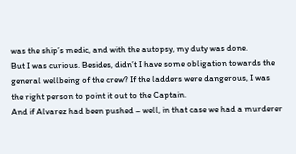was the ship’s medic, and with the autopsy, my duty was done.
But I was curious. Besides, didn’t I have some obligation towards the general wellbeing of the crew? If the ladders were dangerous, I was the right person to point it out to the Captain.
And if Alvarez had been pushed – well, in that case we had a murderer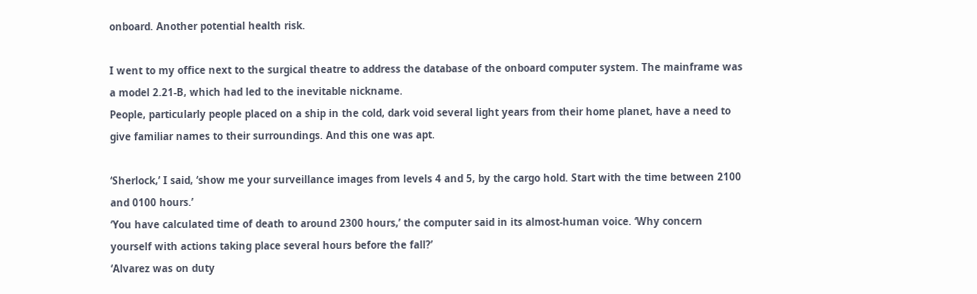onboard. Another potential health risk.

I went to my office next to the surgical theatre to address the database of the onboard computer system. The mainframe was a model 2.21-B, which had led to the inevitable nickname.
People, particularly people placed on a ship in the cold, dark void several light years from their home planet, have a need to give familiar names to their surroundings. And this one was apt.

‘Sherlock,’ I said, ‘show me your surveillance images from levels 4 and 5, by the cargo hold. Start with the time between 2100 and 0100 hours.’
‘You have calculated time of death to around 2300 hours,’ the computer said in its almost-human voice. ‘Why concern yourself with actions taking place several hours before the fall?’
‘Alvarez was on duty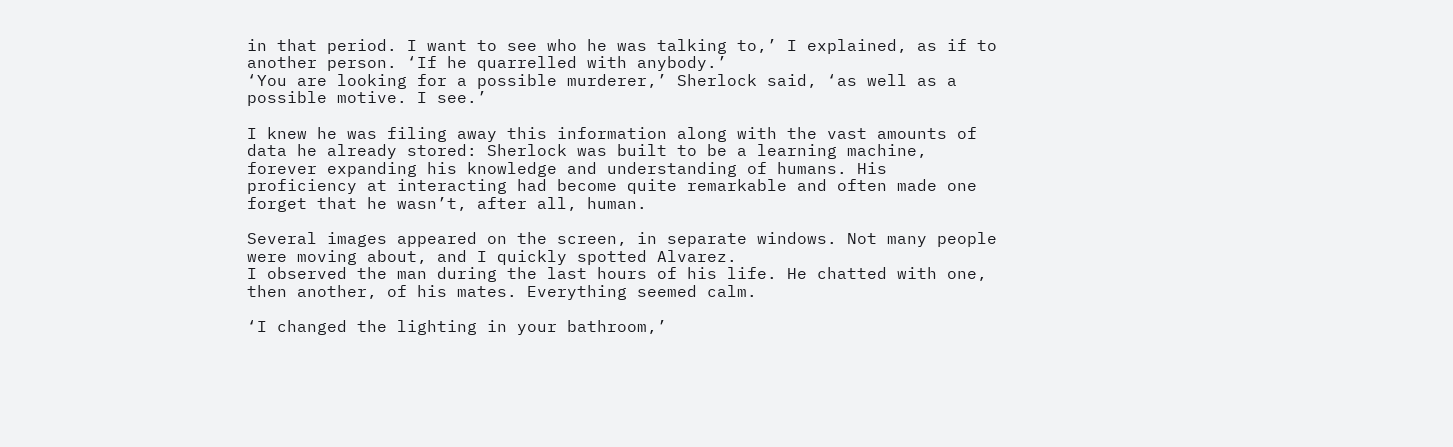in that period. I want to see who he was talking to,’ I explained, as if to another person. ‘If he quarrelled with anybody.’
‘You are looking for a possible murderer,’ Sherlock said, ‘as well as a possible motive. I see.’

I knew he was filing away this information along with the vast amounts of data he already stored: Sherlock was built to be a learning machine, forever expanding his knowledge and understanding of humans. His proficiency at interacting had become quite remarkable and often made one forget that he wasn’t, after all, human.

Several images appeared on the screen, in separate windows. Not many people were moving about, and I quickly spotted Alvarez.
I observed the man during the last hours of his life. He chatted with one, then another, of his mates. Everything seemed calm.

‘I changed the lighting in your bathroom,’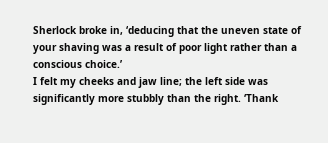Sherlock broke in, ‘deducing that the uneven state of your shaving was a result of poor light rather than a conscious choice.’
I felt my cheeks and jaw line; the left side was significantly more stubbly than the right. ‘Thank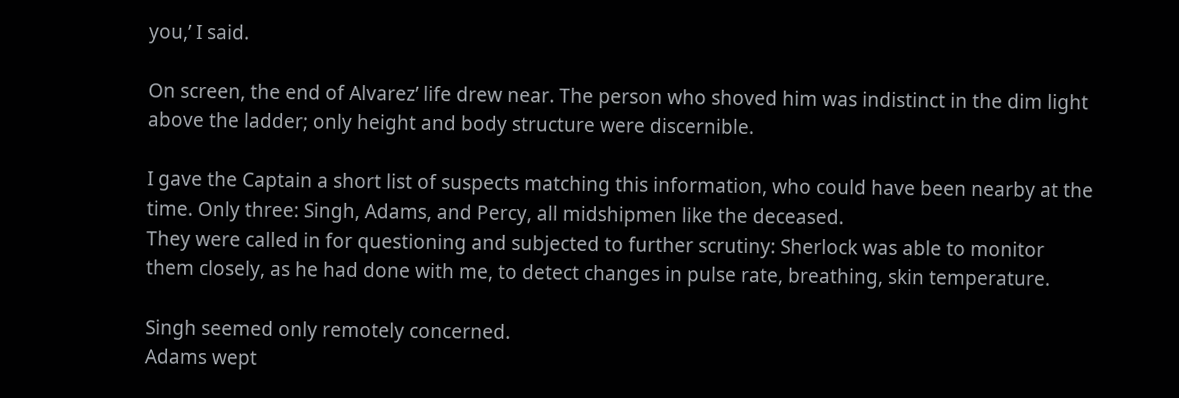you,’ I said.

On screen, the end of Alvarez’ life drew near. The person who shoved him was indistinct in the dim light above the ladder; only height and body structure were discernible.

I gave the Captain a short list of suspects matching this information, who could have been nearby at the time. Only three: Singh, Adams, and Percy, all midshipmen like the deceased.
They were called in for questioning and subjected to further scrutiny: Sherlock was able to monitor them closely, as he had done with me, to detect changes in pulse rate, breathing, skin temperature.

Singh seemed only remotely concerned.
Adams wept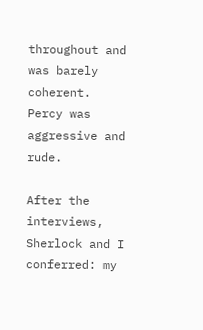throughout and was barely coherent.
Percy was aggressive and rude.

After the interviews, Sherlock and I conferred: my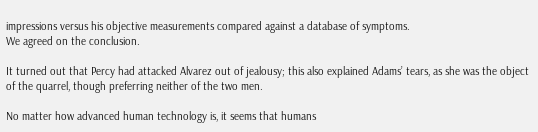impressions versus his objective measurements compared against a database of symptoms.
We agreed on the conclusion.

It turned out that Percy had attacked Alvarez out of jealousy; this also explained Adams’ tears, as she was the object of the quarrel, though preferring neither of the two men.

No matter how advanced human technology is, it seems that humans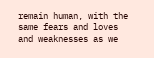remain human, with the same fears and loves and weaknesses as we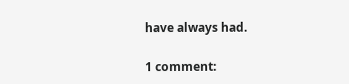have always had.

1 comment: